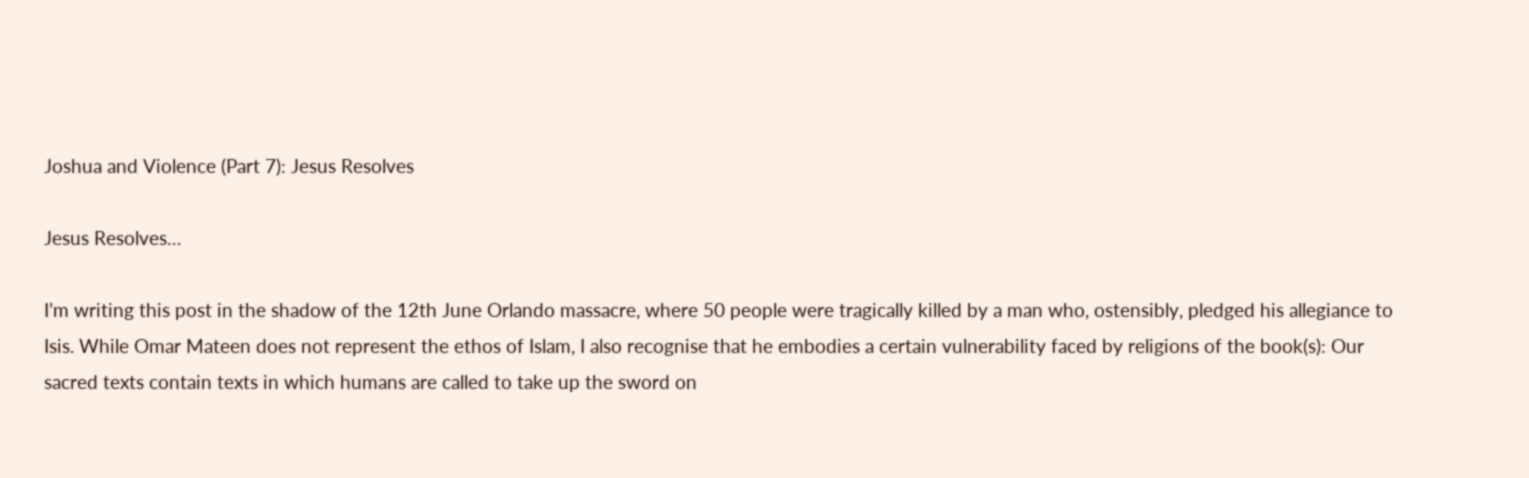Joshua and Violence (Part 7): Jesus Resolves

Jesus Resolves…

I’m writing this post in the shadow of the 12th June Orlando massacre, where 50 people were tragically killed by a man who, ostensibly, pledged his allegiance to Isis. While Omar Mateen does not represent the ethos of Islam, I also recognise that he embodies a certain vulnerability faced by religions of the book(s): Our sacred texts contain texts in which humans are called to take up the sword on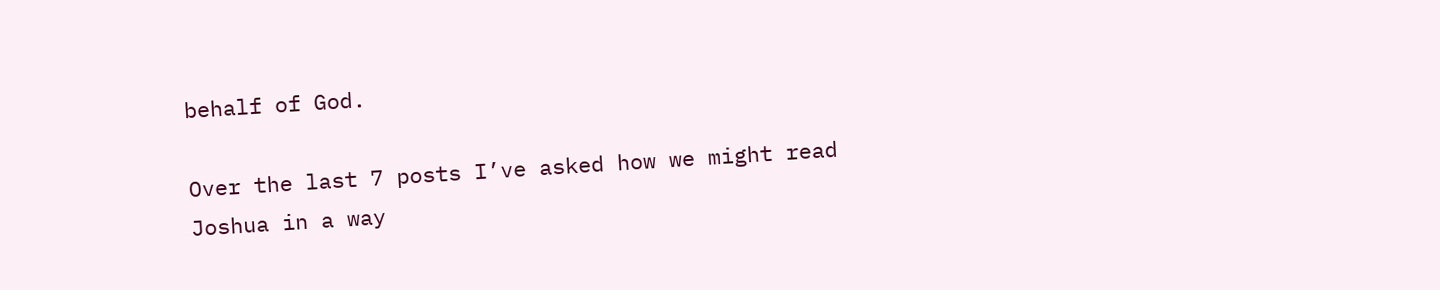behalf of God.

Over the last 7 posts I’ve asked how we might read Joshua in a way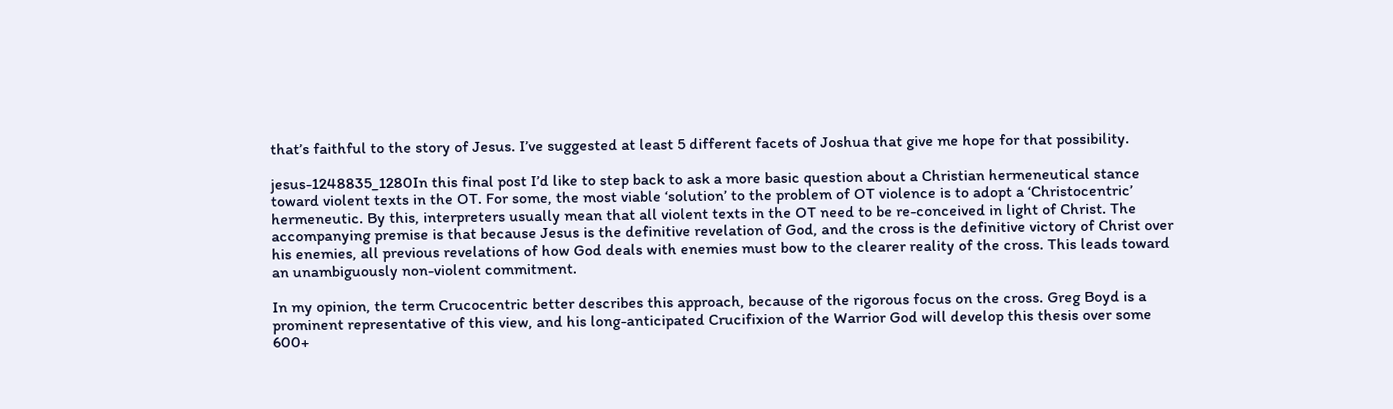that’s faithful to the story of Jesus. I’ve suggested at least 5 different facets of Joshua that give me hope for that possibility.

jesus-1248835_1280In this final post I’d like to step back to ask a more basic question about a Christian hermeneutical stance toward violent texts in the OT. For some, the most viable ‘solution’ to the problem of OT violence is to adopt a ‘Christocentric’ hermeneutic. By this, interpreters usually mean that all violent texts in the OT need to be re-conceived in light of Christ. The accompanying premise is that because Jesus is the definitive revelation of God, and the cross is the definitive victory of Christ over his enemies, all previous revelations of how God deals with enemies must bow to the clearer reality of the cross. This leads toward an unambiguously non-violent commitment.

In my opinion, the term Crucocentric better describes this approach, because of the rigorous focus on the cross. Greg Boyd is a prominent representative of this view, and his long-anticipated Crucifixion of the Warrior God will develop this thesis over some 600+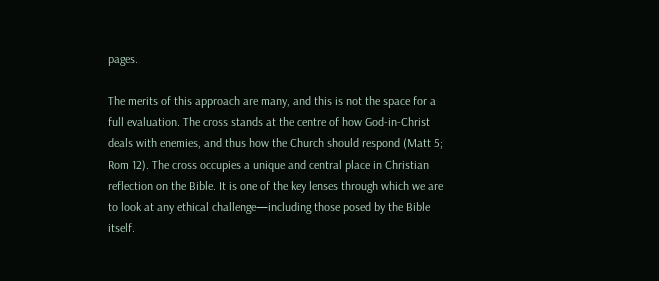pages.

The merits of this approach are many, and this is not the space for a full evaluation. The cross stands at the centre of how God-in-Christ deals with enemies, and thus how the Church should respond (Matt 5; Rom 12). The cross occupies a unique and central place in Christian reflection on the Bible. It is one of the key lenses through which we are to look at any ethical challenge—including those posed by the Bible itself.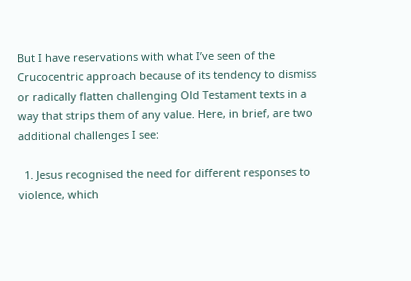But I have reservations with what I’ve seen of the Crucocentric approach because of its tendency to dismiss or radically flatten challenging Old Testament texts in a way that strips them of any value. Here, in brief, are two additional challenges I see:

  1. Jesus recognised the need for different responses to violence, which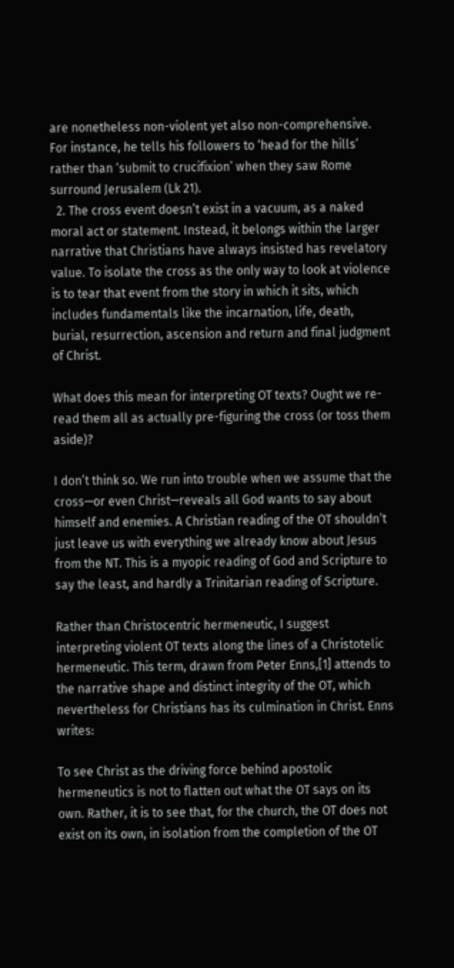are nonetheless non-violent yet also non-comprehensive. For instance, he tells his followers to ‘head for the hills’ rather than ‘submit to crucifixion’ when they saw Rome surround Jerusalem (Lk 21).
  2. The cross event doesn’t exist in a vacuum, as a naked moral act or statement. Instead, it belongs within the larger narrative that Christians have always insisted has revelatory value. To isolate the cross as the only way to look at violence is to tear that event from the story in which it sits, which includes fundamentals like the incarnation, life, death, burial, resurrection, ascension and return and final judgment of Christ.

What does this mean for interpreting OT texts? Ought we re-read them all as actually pre-figuring the cross (or toss them aside)?

I don’t think so. We run into trouble when we assume that the cross—or even Christ—reveals all God wants to say about himself and enemies. A Christian reading of the OT shouldn’t just leave us with everything we already know about Jesus from the NT. This is a myopic reading of God and Scripture to say the least, and hardly a Trinitarian reading of Scripture.

Rather than Christocentric hermeneutic, I suggest interpreting violent OT texts along the lines of a Christotelic hermeneutic. This term, drawn from Peter Enns,[1] attends to the narrative shape and distinct integrity of the OT, which nevertheless for Christians has its culmination in Christ. Enns writes:

To see Christ as the driving force behind apostolic hermeneutics is not to flatten out what the OT says on its own. Rather, it is to see that, for the church, the OT does not exist on its own, in isolation from the completion of the OT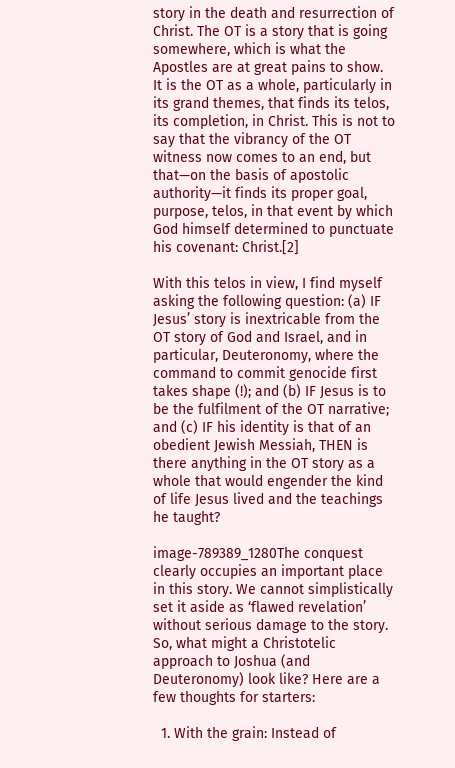story in the death and resurrection of Christ. The OT is a story that is going somewhere, which is what the Apostles are at great pains to show. It is the OT as a whole, particularly in its grand themes, that finds its telos, its completion, in Christ. This is not to say that the vibrancy of the OT witness now comes to an end, but that—on the basis of apostolic authority—it finds its proper goal, purpose, telos, in that event by which God himself determined to punctuate his covenant: Christ.[2]

With this telos in view, I find myself asking the following question: (a) IF Jesus’ story is inextricable from the OT story of God and Israel, and in particular, Deuteronomy, where the command to commit genocide first takes shape (!); and (b) IF Jesus is to be the fulfilment of the OT narrative; and (c) IF his identity is that of an obedient Jewish Messiah, THEN is there anything in the OT story as a whole that would engender the kind of life Jesus lived and the teachings he taught?

image-789389_1280The conquest clearly occupies an important place in this story. We cannot simplistically set it aside as ‘flawed revelation’ without serious damage to the story. So, what might a Christotelic approach to Joshua (and Deuteronomy) look like? Here are a few thoughts for starters:

  1. With the grain: Instead of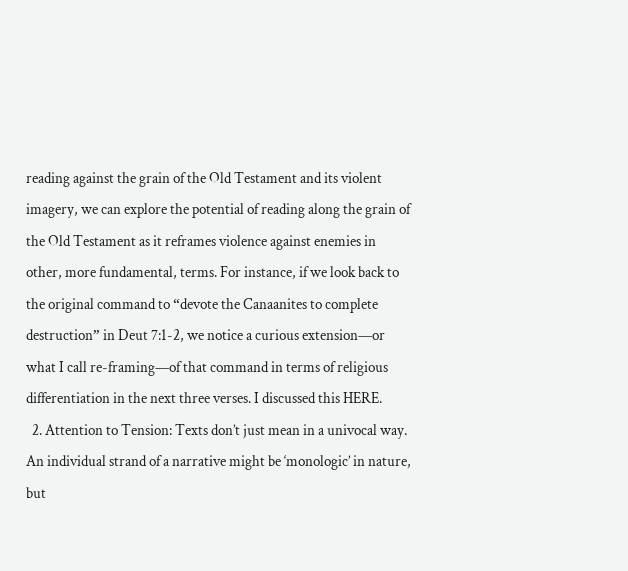reading against the grain of the Old Testament and its violent imagery, we can explore the potential of reading along the grain of the Old Testament as it reframes violence against enemies in other, more fundamental, terms. For instance, if we look back to the original command to “devote the Canaanites to complete destruction” in Deut 7:1-2, we notice a curious extension—or what I call re-framing—of that command in terms of religious differentiation in the next three verses. I discussed this HERE.
  2. Attention to Tension: Texts don’t just mean in a univocal way. An individual strand of a narrative might be ‘monologic’ in nature, but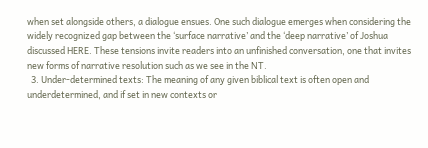when set alongside others, a dialogue ensues. One such dialogue emerges when considering the widely recognized gap between the ‘surface narrative’ and the ‘deep narrative’ of Joshua discussed HERE. These tensions invite readers into an unfinished conversation, one that invites new forms of narrative resolution such as we see in the NT.
  3. Under-determined texts: The meaning of any given biblical text is often open and underdetermined, and if set in new contexts or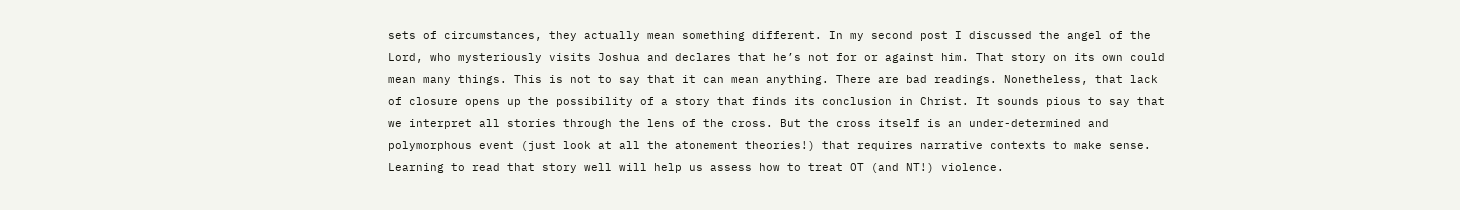sets of circumstances, they actually mean something different. In my second post I discussed the angel of the Lord, who mysteriously visits Joshua and declares that he’s not for or against him. That story on its own could mean many things. This is not to say that it can mean anything. There are bad readings. Nonetheless, that lack of closure opens up the possibility of a story that finds its conclusion in Christ. It sounds pious to say that we interpret all stories through the lens of the cross. But the cross itself is an under-determined and polymorphous event (just look at all the atonement theories!) that requires narrative contexts to make sense. Learning to read that story well will help us assess how to treat OT (and NT!) violence.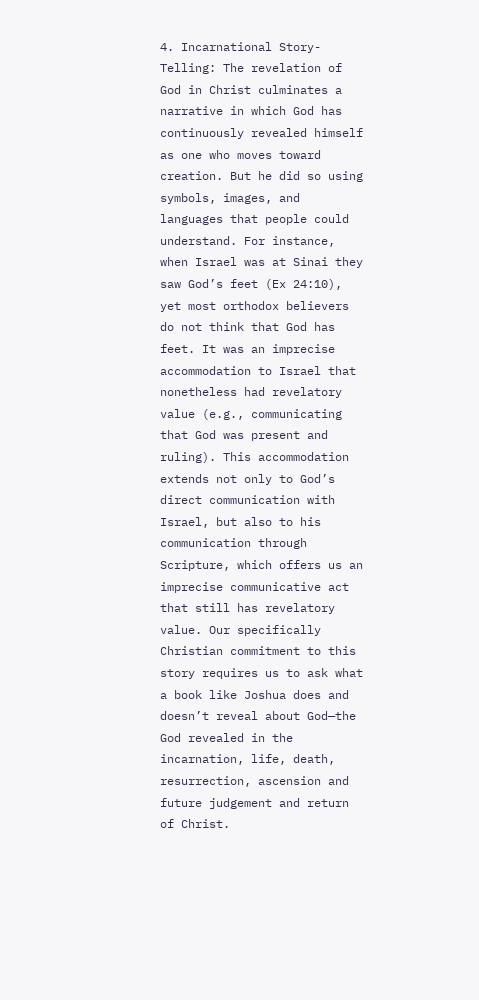4. Incarnational Story-Telling: The revelation of God in Christ culminates a narrative in which God has continuously revealed himself as one who moves toward creation. But he did so using symbols, images, and languages that people could understand. For instance, when Israel was at Sinai they saw God’s feet (Ex 24:10), yet most orthodox believers do not think that God has feet. It was an imprecise accommodation to Israel that nonetheless had revelatory value (e.g., communicating that God was present and ruling). This accommodation extends not only to God’s direct communication with Israel, but also to his communication through Scripture, which offers us an imprecise communicative act that still has revelatory value. Our specifically Christian commitment to this story requires us to ask what a book like Joshua does and doesn’t reveal about God—the God revealed in the incarnation, life, death, resurrection, ascension and future judgement and return of Christ.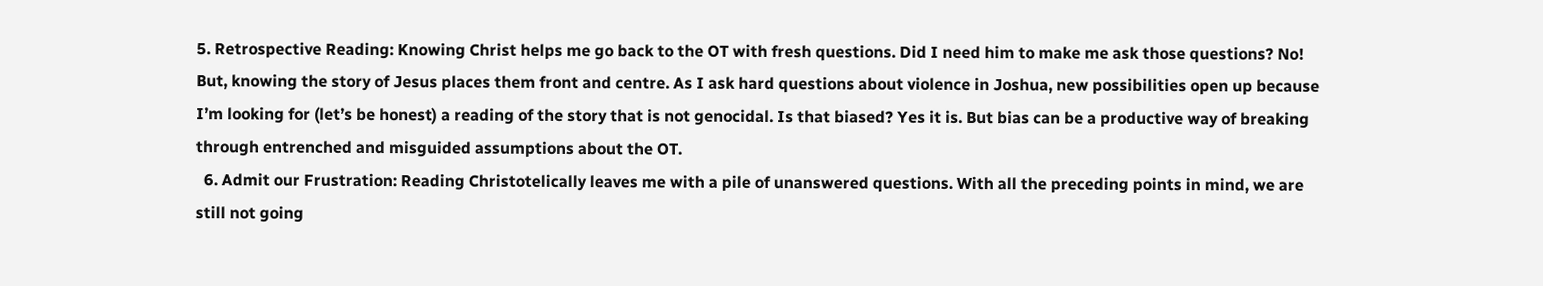5. Retrospective Reading: Knowing Christ helps me go back to the OT with fresh questions. Did I need him to make me ask those questions? No! But, knowing the story of Jesus places them front and centre. As I ask hard questions about violence in Joshua, new possibilities open up because I’m looking for (let’s be honest) a reading of the story that is not genocidal. Is that biased? Yes it is. But bias can be a productive way of breaking through entrenched and misguided assumptions about the OT.
  6. Admit our Frustration: Reading Christotelically leaves me with a pile of unanswered questions. With all the preceding points in mind, we are still not going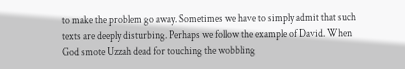to make the problem go away. Sometimes we have to simply admit that such texts are deeply disturbing. Perhaps we follow the example of David. When God smote Uzzah dead for touching the wobbling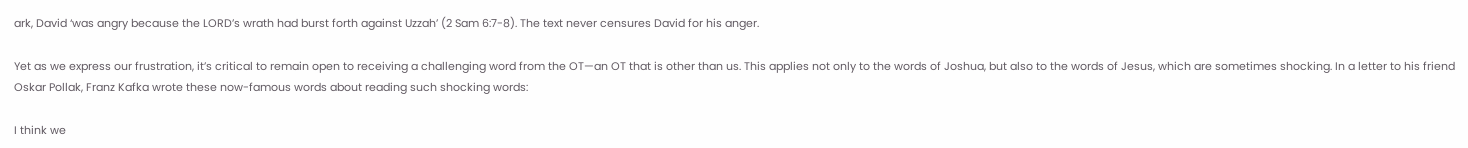ark, David ‘was angry because the LORD’s wrath had burst forth against Uzzah’ (2 Sam 6:7-8). The text never censures David for his anger.

Yet as we express our frustration, it’s critical to remain open to receiving a challenging word from the OT—an OT that is other than us. This applies not only to the words of Joshua, but also to the words of Jesus, which are sometimes shocking. In a letter to his friend Oskar Pollak, Franz Kafka wrote these now-famous words about reading such shocking words:

I think we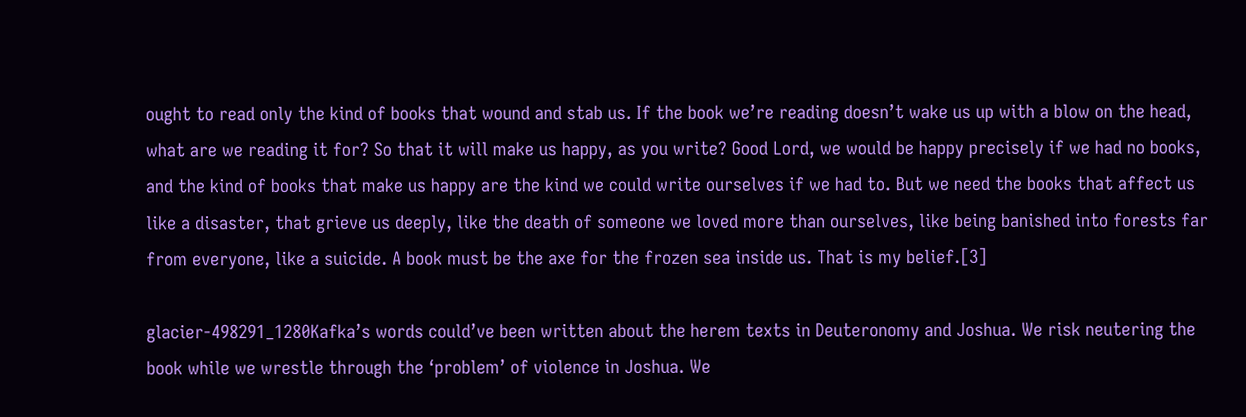ought to read only the kind of books that wound and stab us. If the book we’re reading doesn’t wake us up with a blow on the head, what are we reading it for? So that it will make us happy, as you write? Good Lord, we would be happy precisely if we had no books, and the kind of books that make us happy are the kind we could write ourselves if we had to. But we need the books that affect us like a disaster, that grieve us deeply, like the death of someone we loved more than ourselves, like being banished into forests far from everyone, like a suicide. A book must be the axe for the frozen sea inside us. That is my belief.[3]

glacier-498291_1280Kafka’s words could’ve been written about the herem texts in Deuteronomy and Joshua. We risk neutering the book while we wrestle through the ‘problem’ of violence in Joshua. We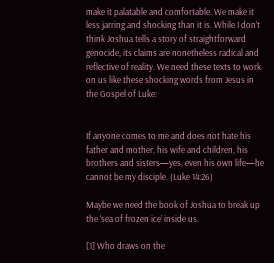make it palatable and comfortable. We make it less jarring and shocking than it is. While I don’t think Joshua tells a story of straightforward genocide, its claims are nonetheless radical and reflective of reality. We need these texts to work on us like these shocking words from Jesus in the Gospel of Luke:


If anyone comes to me and does not hate his father and mother, his wife and children, his brothers and sisters—yes, even his own life—he cannot be my disciple. (Luke 14:26)

Maybe we need the book of Joshua to break up the ‘sea of frozen ice’ inside us.

[1] Who draws on the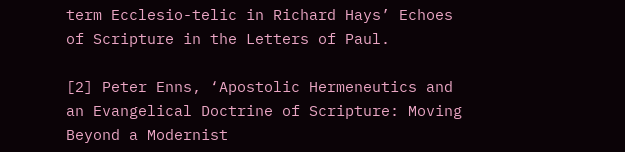term Ecclesio-telic in Richard Hays’ Echoes of Scripture in the Letters of Paul.

[2] Peter Enns, ‘Apostolic Hermeneutics and an Evangelical Doctrine of Scripture: Moving Beyond a Modernist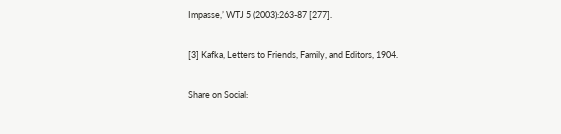Impasse,’ WTJ 5 (2003):263-87 [277].

[3] Kafka, Letters to Friends, Family, and Editors, 1904.

Share on Social: